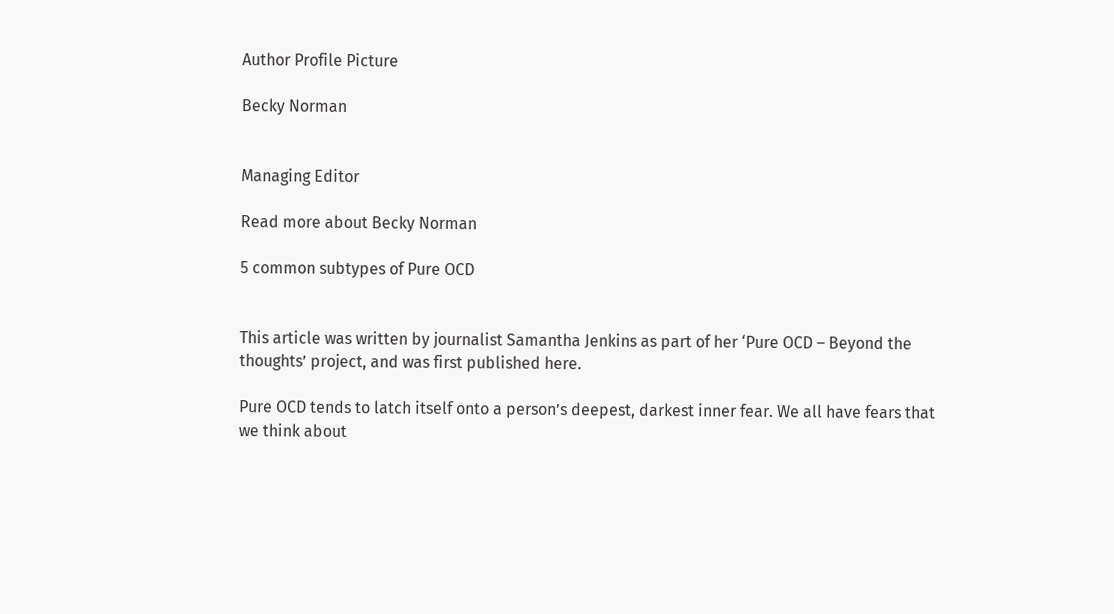Author Profile Picture

Becky Norman


Managing Editor

Read more about Becky Norman

5 common subtypes of Pure OCD


This article was written by journalist Samantha Jenkins as part of her ‘Pure OCD – Beyond the thoughts’ project, and was first published here.

Pure OCD tends to latch itself onto a person’s deepest, darkest inner fear. We all have fears that we think about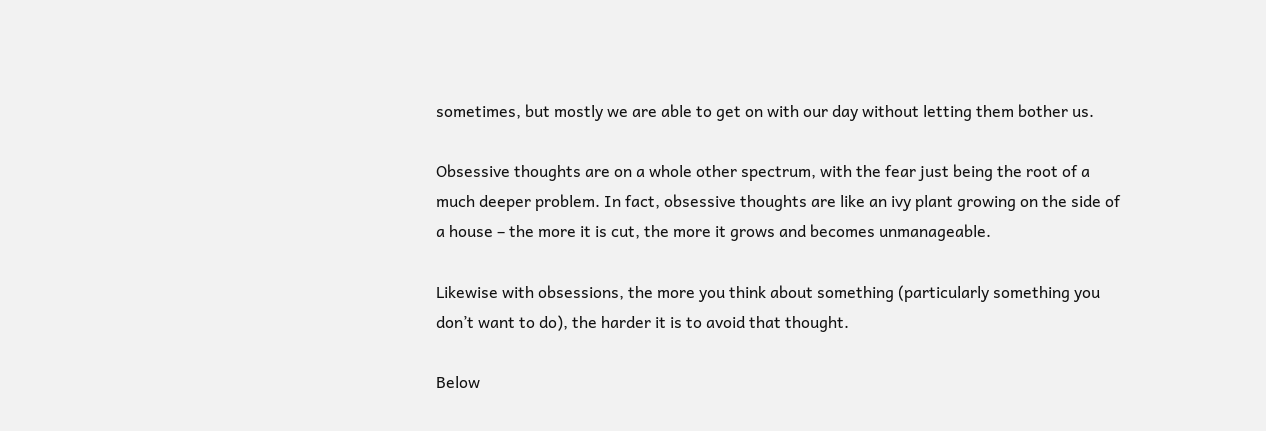sometimes, but mostly we are able to get on with our day without letting them bother us.

Obsessive thoughts are on a whole other spectrum, with the fear just being the root of a much deeper problem. In fact, obsessive thoughts are like an ivy plant growing on the side of a house – the more it is cut, the more it grows and becomes unmanageable.

Likewise with obsessions, the more you think about something (particularly something you don’t want to do), the harder it is to avoid that thought.

Below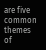are five common themes of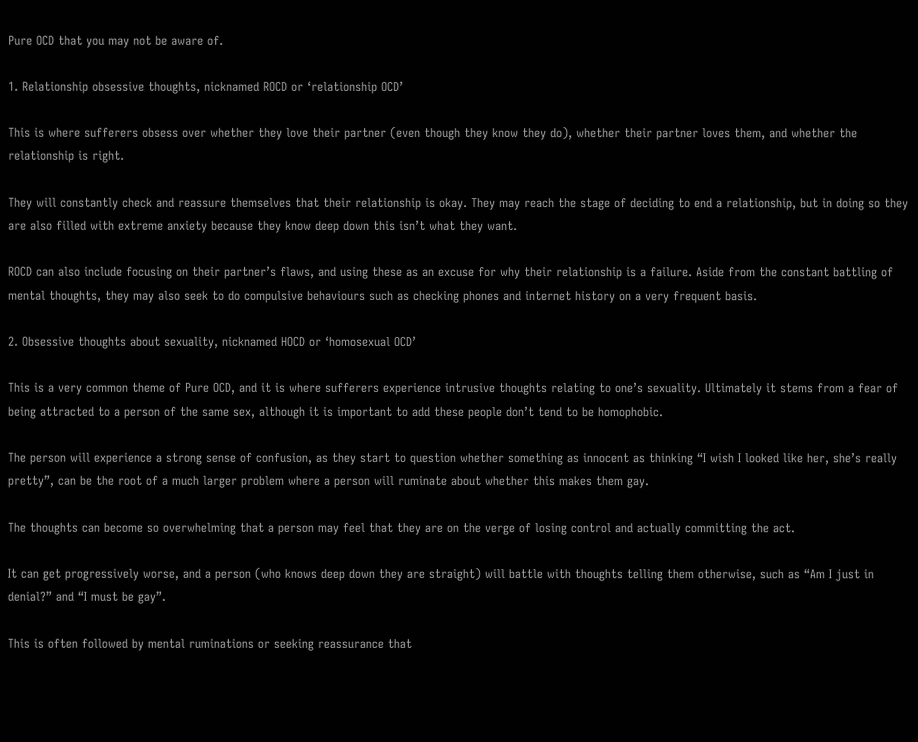Pure OCD that you may not be aware of.

1. Relationship obsessive thoughts, nicknamed ROCD or ‘relationship OCD’

This is where sufferers obsess over whether they love their partner (even though they know they do), whether their partner loves them, and whether the relationship is right.

They will constantly check and reassure themselves that their relationship is okay. They may reach the stage of deciding to end a relationship, but in doing so they are also filled with extreme anxiety because they know deep down this isn’t what they want.

ROCD can also include focusing on their partner’s flaws, and using these as an excuse for why their relationship is a failure. Aside from the constant battling of mental thoughts, they may also seek to do compulsive behaviours such as checking phones and internet history on a very frequent basis.

2. Obsessive thoughts about sexuality, nicknamed HOCD or ‘homosexual OCD’

This is a very common theme of Pure OCD, and it is where sufferers experience intrusive thoughts relating to one’s sexuality. Ultimately it stems from a fear of being attracted to a person of the same sex, although it is important to add these people don’t tend to be homophobic.

The person will experience a strong sense of confusion, as they start to question whether something as innocent as thinking “I wish I looked like her, she’s really pretty”, can be the root of a much larger problem where a person will ruminate about whether this makes them gay.

The thoughts can become so overwhelming that a person may feel that they are on the verge of losing control and actually committing the act.

It can get progressively worse, and a person (who knows deep down they are straight) will battle with thoughts telling them otherwise, such as “Am I just in denial?” and “I must be gay”.

This is often followed by mental ruminations or seeking reassurance that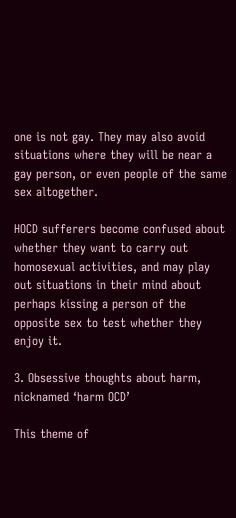one is not gay. They may also avoid situations where they will be near a gay person, or even people of the same sex altogether.

HOCD sufferers become confused about whether they want to carry out homosexual activities, and may play out situations in their mind about perhaps kissing a person of the opposite sex to test whether they enjoy it.

3. Obsessive thoughts about harm, nicknamed ‘harm OCD’

This theme of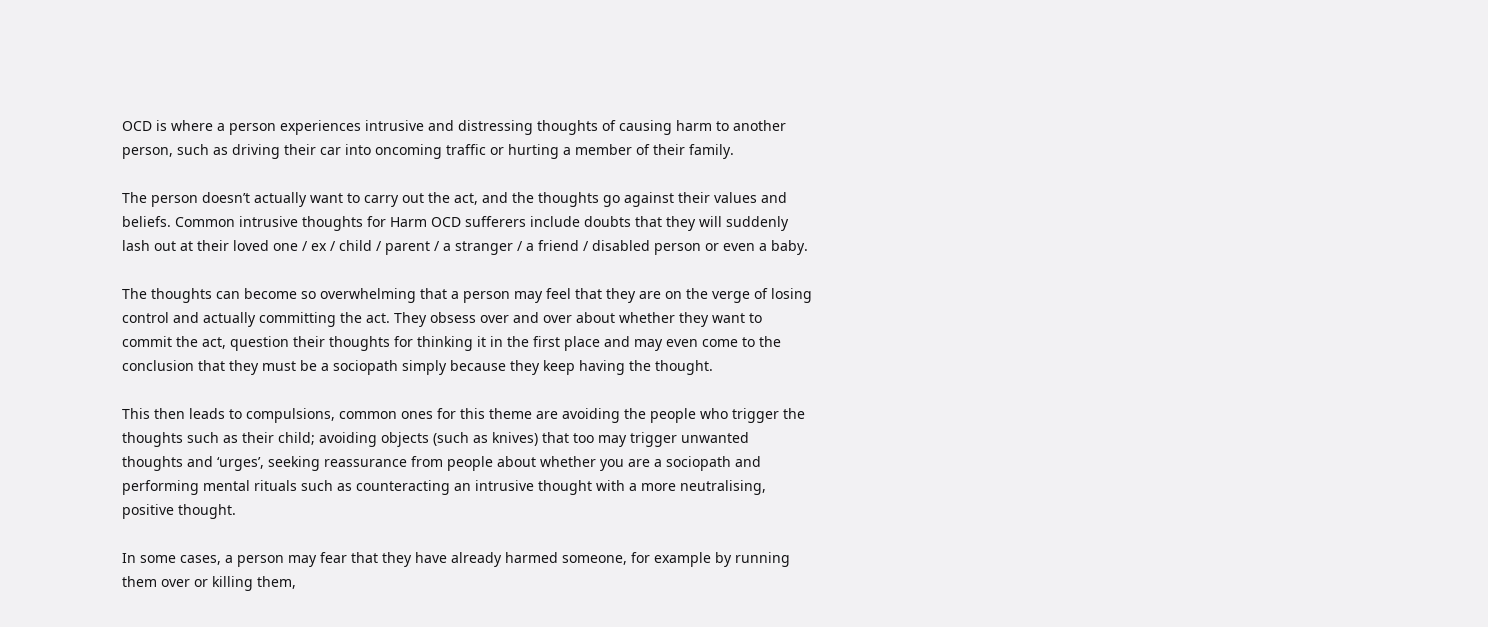OCD is where a person experiences intrusive and distressing thoughts of causing harm to another person, such as driving their car into oncoming traffic or hurting a member of their family.

The person doesn’t actually want to carry out the act, and the thoughts go against their values and beliefs. Common intrusive thoughts for Harm OCD sufferers include doubts that they will suddenly lash out at their loved one / ex / child / parent / a stranger / a friend / disabled person or even a baby.

The thoughts can become so overwhelming that a person may feel that they are on the verge of losing control and actually committing the act. They obsess over and over about whether they want to commit the act, question their thoughts for thinking it in the first place and may even come to the conclusion that they must be a sociopath simply because they keep having the thought.

This then leads to compulsions, common ones for this theme are avoiding the people who trigger the thoughts such as their child; avoiding objects (such as knives) that too may trigger unwanted thoughts and ‘urges’, seeking reassurance from people about whether you are a sociopath and performing mental rituals such as counteracting an intrusive thought with a more neutralising, positive thought.

In some cases, a person may fear that they have already harmed someone, for example by running them over or killing them,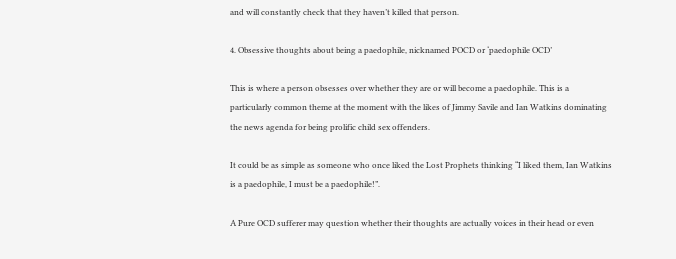and will constantly check that they haven’t killed that person.

4. Obsessive thoughts about being a paedophile, nicknamed POCD or ‘paedophile OCD’

This is where a person obsesses over whether they are or will become a paedophile. This is a particularly common theme at the moment with the likes of Jimmy Savile and Ian Watkins dominating the news agenda for being prolific child sex offenders.

It could be as simple as someone who once liked the Lost Prophets thinking “I liked them, Ian Watkins is a paedophile, I must be a paedophile!”.

A Pure OCD sufferer may question whether their thoughts are actually voices in their head or even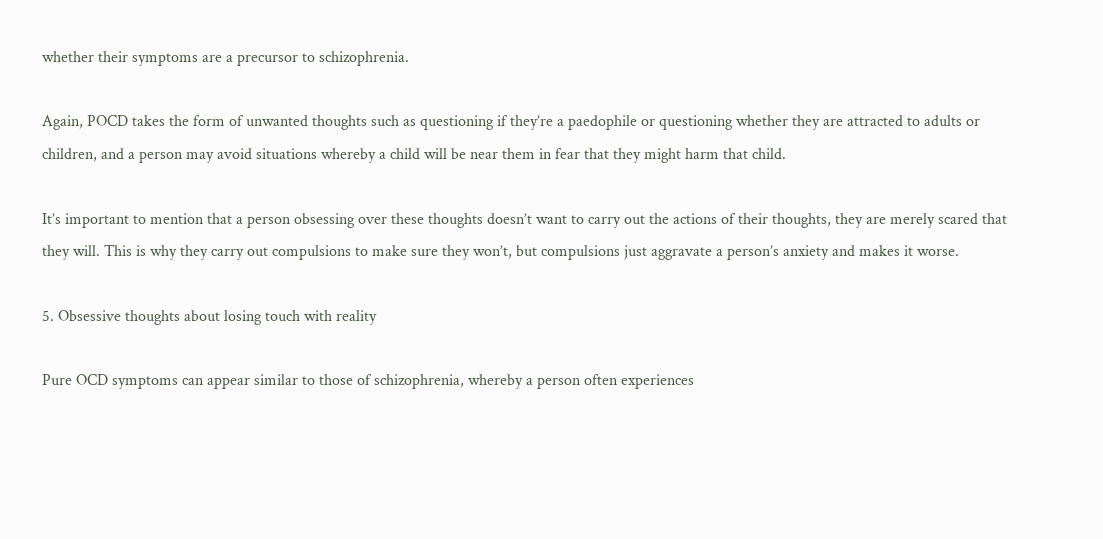whether their symptoms are a precursor to schizophrenia.

Again, POCD takes the form of unwanted thoughts such as questioning if they’re a paedophile or questioning whether they are attracted to adults or children, and a person may avoid situations whereby a child will be near them in fear that they might harm that child.

It’s important to mention that a person obsessing over these thoughts doesn’t want to carry out the actions of their thoughts, they are merely scared that they will. This is why they carry out compulsions to make sure they won’t, but compulsions just aggravate a person’s anxiety and makes it worse.

5. Obsessive thoughts about losing touch with reality

Pure OCD symptoms can appear similar to those of schizophrenia, whereby a person often experiences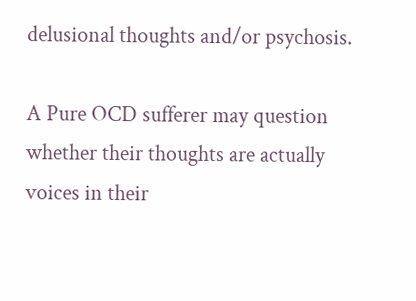delusional thoughts and/or psychosis.

A Pure OCD sufferer may question whether their thoughts are actually voices in their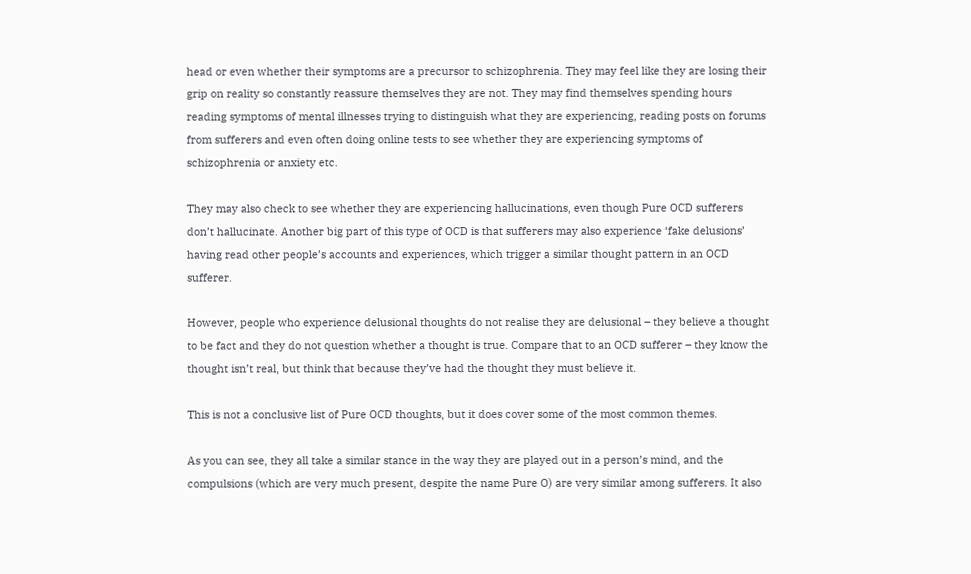head or even whether their symptoms are a precursor to schizophrenia. They may feel like they are losing their grip on reality so constantly reassure themselves they are not. They may find themselves spending hours reading symptoms of mental illnesses trying to distinguish what they are experiencing, reading posts on forums from sufferers and even often doing online tests to see whether they are experiencing symptoms of schizophrenia or anxiety etc.

They may also check to see whether they are experiencing hallucinations, even though Pure OCD sufferers don’t hallucinate. Another big part of this type of OCD is that sufferers may also experience ‘fake delusions’ having read other people’s accounts and experiences, which trigger a similar thought pattern in an OCD sufferer.

However, people who experience delusional thoughts do not realise they are delusional – they believe a thought to be fact and they do not question whether a thought is true. Compare that to an OCD sufferer – they know the thought isn’t real, but think that because they’ve had the thought they must believe it.

This is not a conclusive list of Pure OCD thoughts, but it does cover some of the most common themes.

As you can see, they all take a similar stance in the way they are played out in a person’s mind, and the compulsions (which are very much present, despite the name Pure O) are very similar among sufferers. It also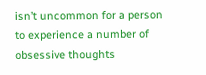isn’t uncommon for a person to experience a number of obsessive thoughts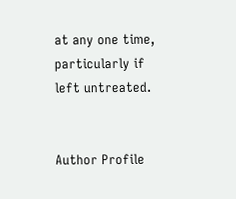at any one time,  particularly if left untreated.


Author Profile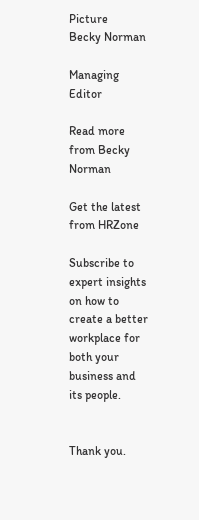Picture
Becky Norman

Managing Editor

Read more from Becky Norman

Get the latest from HRZone

Subscribe to expert insights on how to create a better workplace for both your business and its people.


Thank you.